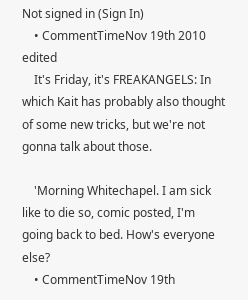Not signed in (Sign In)
    • CommentTimeNov 19th 2010 edited
    It's Friday, it's FREAKANGELS: In which Kait has probably also thought of some new tricks, but we're not gonna talk about those.

    'Morning Whitechapel. I am sick like to die so, comic posted, I'm going back to bed. How's everyone else?
    • CommentTimeNov 19th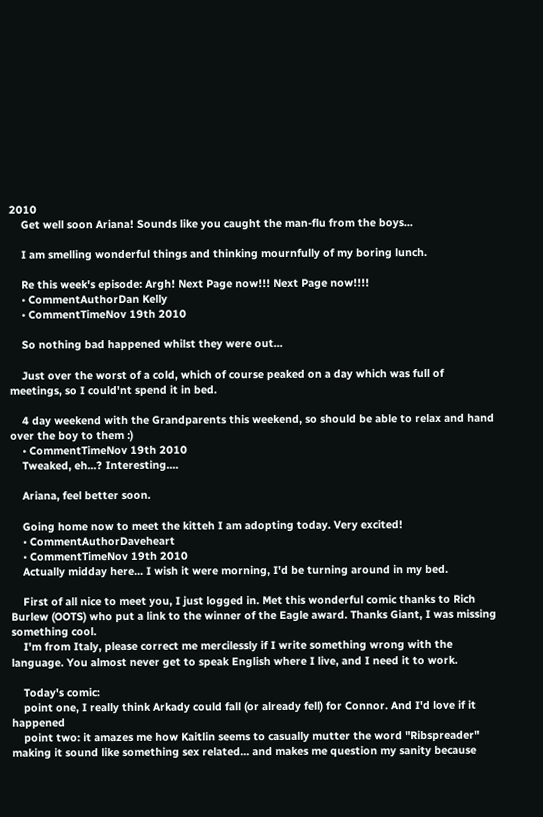2010
    Get well soon Ariana! Sounds like you caught the man-flu from the boys...

    I am smelling wonderful things and thinking mournfully of my boring lunch.

    Re this week's episode: Argh! Next Page now!!! Next Page now!!!!
    • CommentAuthorDan Kelly
    • CommentTimeNov 19th 2010

    So nothing bad happened whilst they were out...

    Just over the worst of a cold, which of course peaked on a day which was full of meetings, so I could'nt spend it in bed.

    4 day weekend with the Grandparents this weekend, so should be able to relax and hand over the boy to them :)
    • CommentTimeNov 19th 2010
    Tweaked, eh...? Interesting....

    Ariana, feel better soon.

    Going home now to meet the kitteh I am adopting today. Very excited!
    • CommentAuthorDaveheart
    • CommentTimeNov 19th 2010
    Actually midday here... I wish it were morning, I'd be turning around in my bed.

    First of all nice to meet you, I just logged in. Met this wonderful comic thanks to Rich Burlew (OOTS) who put a link to the winner of the Eagle award. Thanks Giant, I was missing something cool.
    I'm from Italy, please correct me mercilessly if I write something wrong with the language. You almost never get to speak English where I live, and I need it to work.

    Today's comic:
    point one, I really think Arkady could fall (or already fell) for Connor. And I'd love if it happened
    point two: it amazes me how Kaitlin seems to casually mutter the word "Ribspreader" making it sound like something sex related... and makes me question my sanity because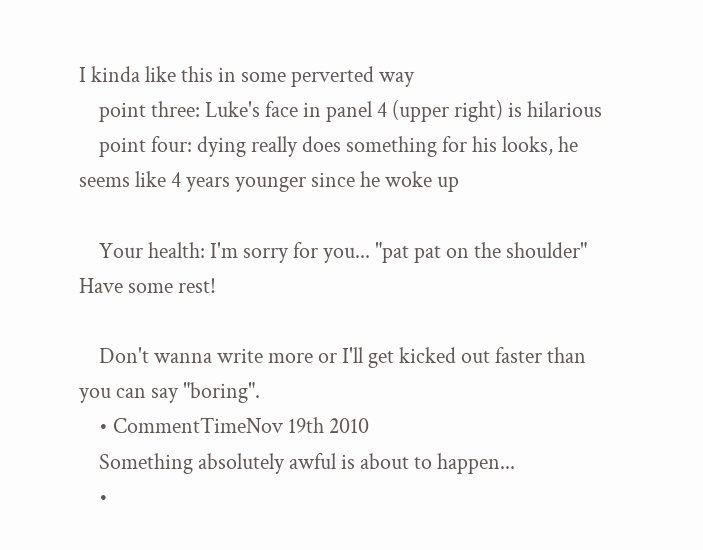I kinda like this in some perverted way
    point three: Luke's face in panel 4 (upper right) is hilarious
    point four: dying really does something for his looks, he seems like 4 years younger since he woke up

    Your health: I'm sorry for you... "pat pat on the shoulder" Have some rest!

    Don't wanna write more or I'll get kicked out faster than you can say "boring".
    • CommentTimeNov 19th 2010
    Something absolutely awful is about to happen...
    •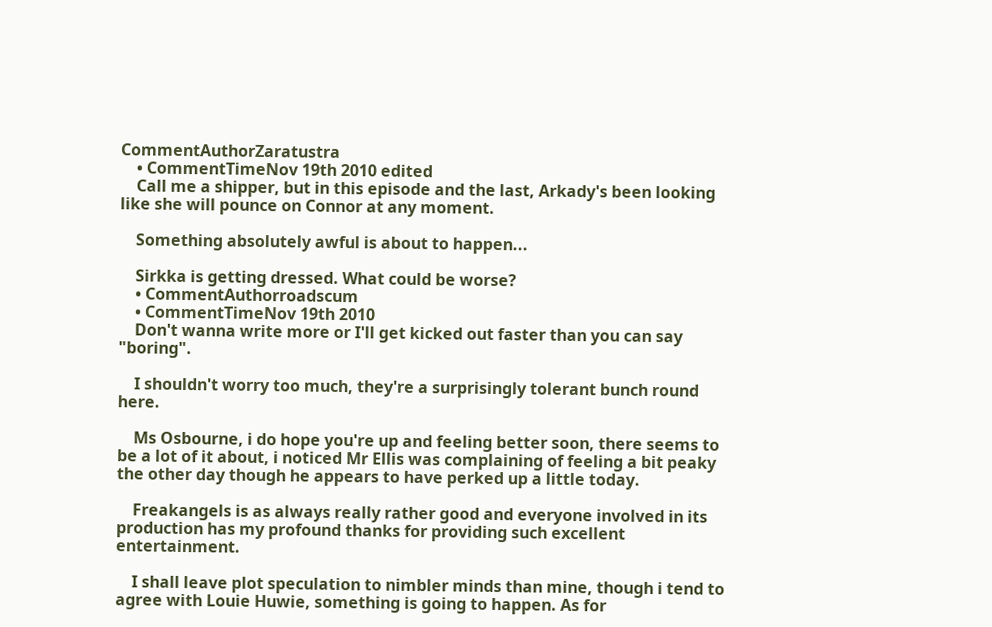CommentAuthorZaratustra
    • CommentTimeNov 19th 2010 edited
    Call me a shipper, but in this episode and the last, Arkady's been looking like she will pounce on Connor at any moment.

    Something absolutely awful is about to happen...

    Sirkka is getting dressed. What could be worse?
    • CommentAuthorroadscum
    • CommentTimeNov 19th 2010
    Don't wanna write more or I'll get kicked out faster than you can say "boring".

    I shouldn't worry too much, they're a surprisingly tolerant bunch round here.

    Ms Osbourne, i do hope you're up and feeling better soon, there seems to be a lot of it about, i noticed Mr Ellis was complaining of feeling a bit peaky the other day though he appears to have perked up a little today.

    Freakangels is as always really rather good and everyone involved in its production has my profound thanks for providing such excellent entertainment.

    I shall leave plot speculation to nimbler minds than mine, though i tend to agree with Louie Huwie, something is going to happen. As for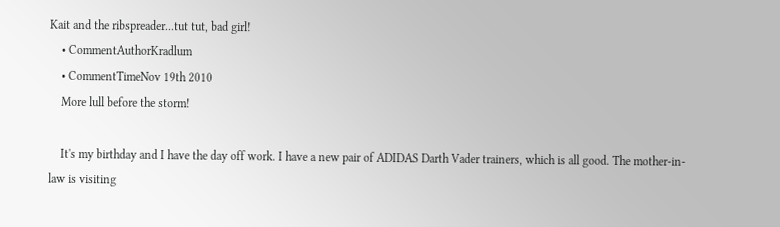Kait and the ribspreader...tut tut, bad girl!
    • CommentAuthorKradlum
    • CommentTimeNov 19th 2010
    More lull before the storm!

    It's my birthday and I have the day off work. I have a new pair of ADIDAS Darth Vader trainers, which is all good. The mother-in-law is visiting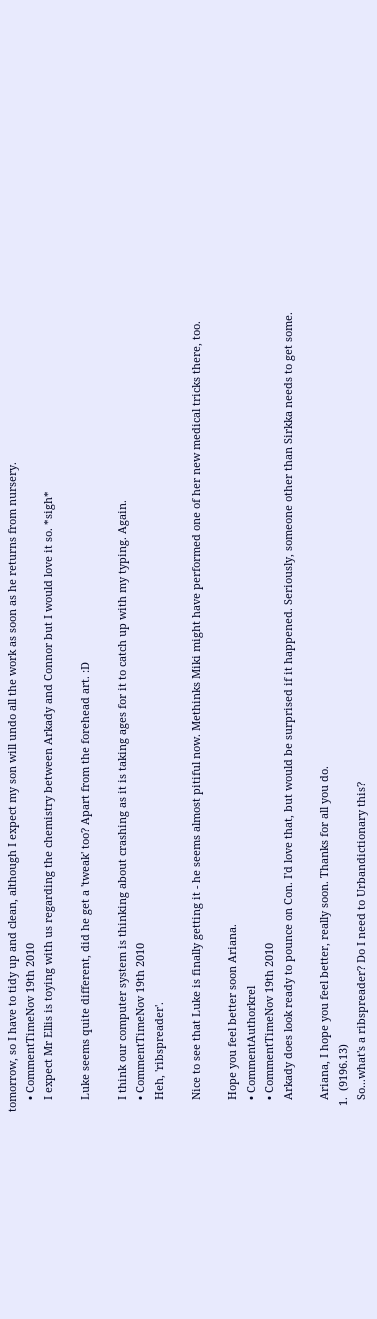tomorrow, so I have to tidy up and clean, although I expect my son will undo all the work as soon as he returns from nursery.
    • CommentTimeNov 19th 2010
    I expect Mr Ellis is toying with us regarding the chemistry between Arkady and Connor but I would love it so. *sigh*

    Luke seems quite different, did he get a 'tweak' too? Apart from the forehead art. :D

    I think our computer system is thinking about crashing as it is taking ages for it to catch up with my typing. Again.
    • CommentTimeNov 19th 2010
    Heh, 'ribspreader'.

    Nice to see that Luke is finally getting it - he seems almost pitiful now. Methinks Miki might have performed one of her new medical tricks there, too.

    Hope you feel better soon Ariana.
    • CommentAuthorkrel
    • CommentTimeNov 19th 2010
    Arkady does look ready to pounce on Con. I'd love that, but would be surprised if it happened. Seriously, someone other than Sirkka needs to get some.

    Ariana, I hope you feel better, really soon. Thanks for all you do.
  1.  (9196.13)
    So...what's a ribspreader? Do I need to Urbandictionary this?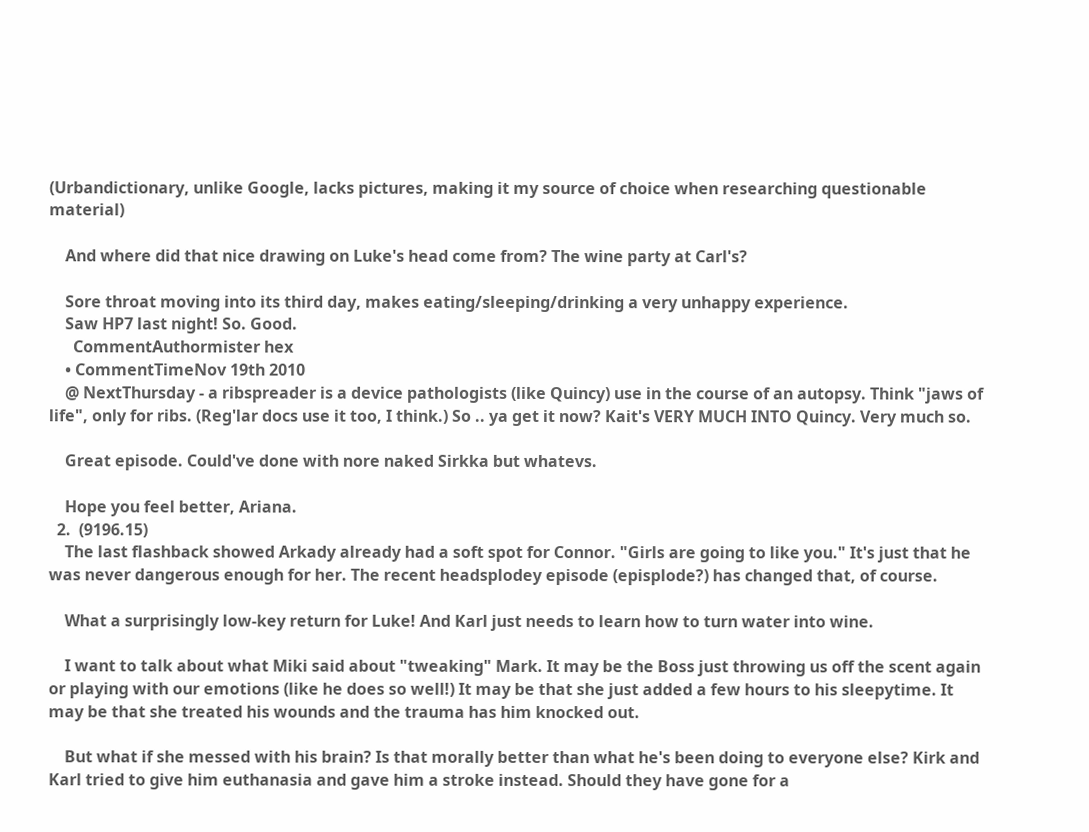(Urbandictionary, unlike Google, lacks pictures, making it my source of choice when researching questionable material)

    And where did that nice drawing on Luke's head come from? The wine party at Carl's?

    Sore throat moving into its third day, makes eating/sleeping/drinking a very unhappy experience.
    Saw HP7 last night! So. Good.
      CommentAuthormister hex
    • CommentTimeNov 19th 2010
    @ NextThursday - a ribspreader is a device pathologists (like Quincy) use in the course of an autopsy. Think "jaws of life", only for ribs. (Reg'lar docs use it too, I think.) So .. ya get it now? Kait's VERY MUCH INTO Quincy. Very much so.

    Great episode. Could've done with nore naked Sirkka but whatevs.

    Hope you feel better, Ariana.
  2.  (9196.15)
    The last flashback showed Arkady already had a soft spot for Connor. "Girls are going to like you." It's just that he was never dangerous enough for her. The recent headsplodey episode (episplode?) has changed that, of course.

    What a surprisingly low-key return for Luke! And Karl just needs to learn how to turn water into wine.

    I want to talk about what Miki said about "tweaking" Mark. It may be the Boss just throwing us off the scent again or playing with our emotions (like he does so well!) It may be that she just added a few hours to his sleepytime. It may be that she treated his wounds and the trauma has him knocked out.

    But what if she messed with his brain? Is that morally better than what he's been doing to everyone else? Kirk and Karl tried to give him euthanasia and gave him a stroke instead. Should they have gone for a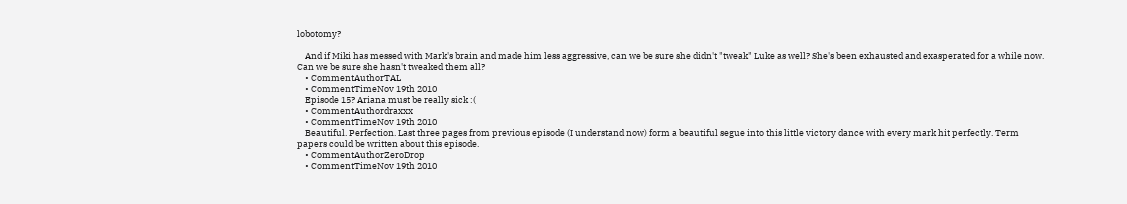lobotomy?

    And if Miki has messed with Mark's brain and made him less aggressive, can we be sure she didn't "tweak" Luke as well? She's been exhausted and exasperated for a while now. Can we be sure she hasn't tweaked them all?
    • CommentAuthorTAL
    • CommentTimeNov 19th 2010
    Episode 15? Ariana must be really sick :(
    • CommentAuthordraxxx
    • CommentTimeNov 19th 2010
    Beautiful. Perfection. Last three pages from previous episode (I understand now) form a beautiful segue into this little victory dance with every mark hit perfectly. Term papers could be written about this episode.
    • CommentAuthorZeroDrop
    • CommentTimeNov 19th 2010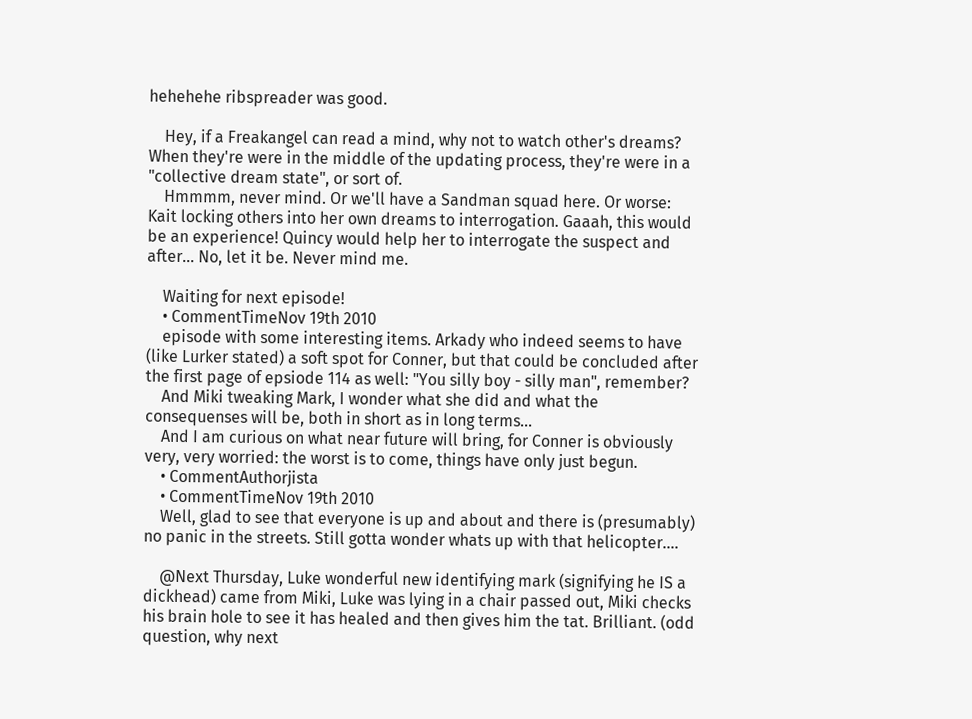hehehehe ribspreader was good.

    Hey, if a Freakangel can read a mind, why not to watch other's dreams? When they're were in the middle of the updating process, they're were in a "collective dream state", or sort of.
    Hmmmm, never mind. Or we'll have a Sandman squad here. Or worse: Kait locking others into her own dreams to interrogation. Gaaah, this would be an experience! Quincy would help her to interrogate the suspect and after... No, let it be. Never mind me.

    Waiting for next episode!
    • CommentTimeNov 19th 2010
    episode with some interesting items. Arkady who indeed seems to have (like Lurker stated) a soft spot for Conner, but that could be concluded after the first page of epsiode 114 as well: "You silly boy - silly man", remember?
    And Miki tweaking Mark, I wonder what she did and what the consequenses will be, both in short as in long terms...
    And I am curious on what near future will bring, for Conner is obviously very, very worried: the worst is to come, things have only just begun.
    • CommentAuthorjista
    • CommentTimeNov 19th 2010
    Well, glad to see that everyone is up and about and there is (presumably) no panic in the streets. Still gotta wonder whats up with that helicopter....

    @Next Thursday, Luke wonderful new identifying mark (signifying he IS a dickhead) came from Miki, Luke was lying in a chair passed out, Miki checks his brain hole to see it has healed and then gives him the tat. Brilliant. (odd question, why next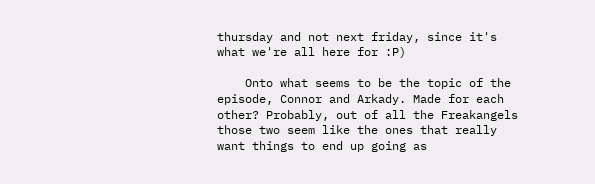thursday and not next friday, since it's what we're all here for :P)

    Onto what seems to be the topic of the episode, Connor and Arkady. Made for each other? Probably, out of all the Freakangels those two seem like the ones that really want things to end up going as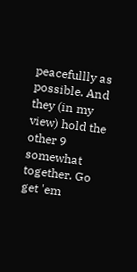peacefullly as possible. And they (in my view) hold the other 9 somewhat together. Go get 'em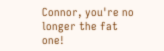Connor, you're no longer the fat one!